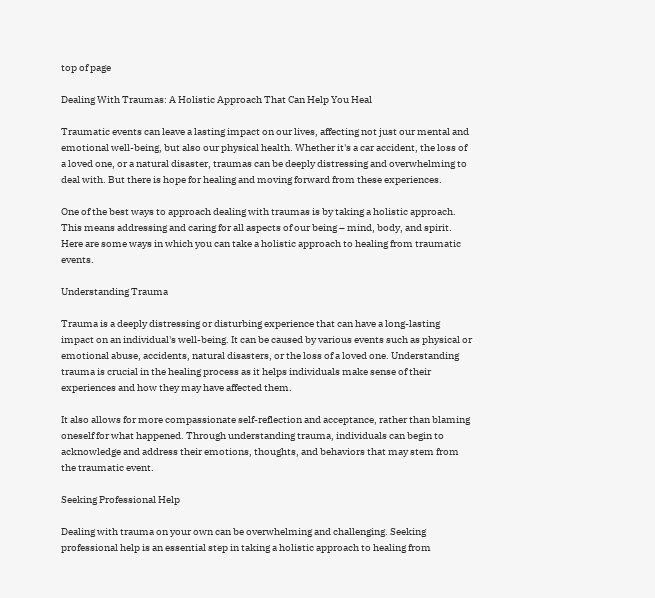top of page

Dealing With Traumas: A Holistic Approach That Can Help You Heal

Traumatic events can leave a lasting impact on our lives, affecting not just our mental and emotional well-being, but also our physical health. Whether it's a car accident, the loss of a loved one, or a natural disaster, traumas can be deeply distressing and overwhelming to deal with. But there is hope for healing and moving forward from these experiences.

One of the best ways to approach dealing with traumas is by taking a holistic approach. This means addressing and caring for all aspects of our being – mind, body, and spirit. Here are some ways in which you can take a holistic approach to healing from traumatic events.

Understanding Trauma

Trauma is a deeply distressing or disturbing experience that can have a long-lasting impact on an individual's well-being. It can be caused by various events such as physical or emotional abuse, accidents, natural disasters, or the loss of a loved one. Understanding trauma is crucial in the healing process as it helps individuals make sense of their experiences and how they may have affected them.

It also allows for more compassionate self-reflection and acceptance, rather than blaming oneself for what happened. Through understanding trauma, individuals can begin to acknowledge and address their emotions, thoughts, and behaviors that may stem from the traumatic event.

Seeking Professional Help

Dealing with trauma on your own can be overwhelming and challenging. Seeking professional help is an essential step in taking a holistic approach to healing from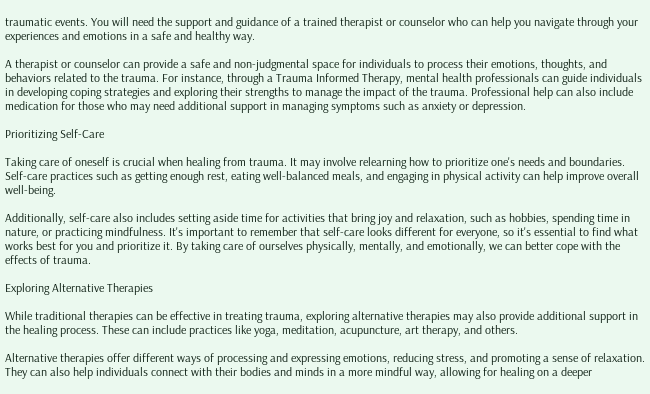traumatic events. You will need the support and guidance of a trained therapist or counselor who can help you navigate through your experiences and emotions in a safe and healthy way.

A therapist or counselor can provide a safe and non-judgmental space for individuals to process their emotions, thoughts, and behaviors related to the trauma. For instance, through a Trauma Informed Therapy, mental health professionals can guide individuals in developing coping strategies and exploring their strengths to manage the impact of the trauma. Professional help can also include medication for those who may need additional support in managing symptoms such as anxiety or depression.

Prioritizing Self-Care

Taking care of oneself is crucial when healing from trauma. It may involve relearning how to prioritize one's needs and boundaries. Self-care practices such as getting enough rest, eating well-balanced meals, and engaging in physical activity can help improve overall well-being.

Additionally, self-care also includes setting aside time for activities that bring joy and relaxation, such as hobbies, spending time in nature, or practicing mindfulness. It's important to remember that self-care looks different for everyone, so it's essential to find what works best for you and prioritize it. By taking care of ourselves physically, mentally, and emotionally, we can better cope with the effects of trauma.

Exploring Alternative Therapies

While traditional therapies can be effective in treating trauma, exploring alternative therapies may also provide additional support in the healing process. These can include practices like yoga, meditation, acupuncture, art therapy, and others.

Alternative therapies offer different ways of processing and expressing emotions, reducing stress, and promoting a sense of relaxation. They can also help individuals connect with their bodies and minds in a more mindful way, allowing for healing on a deeper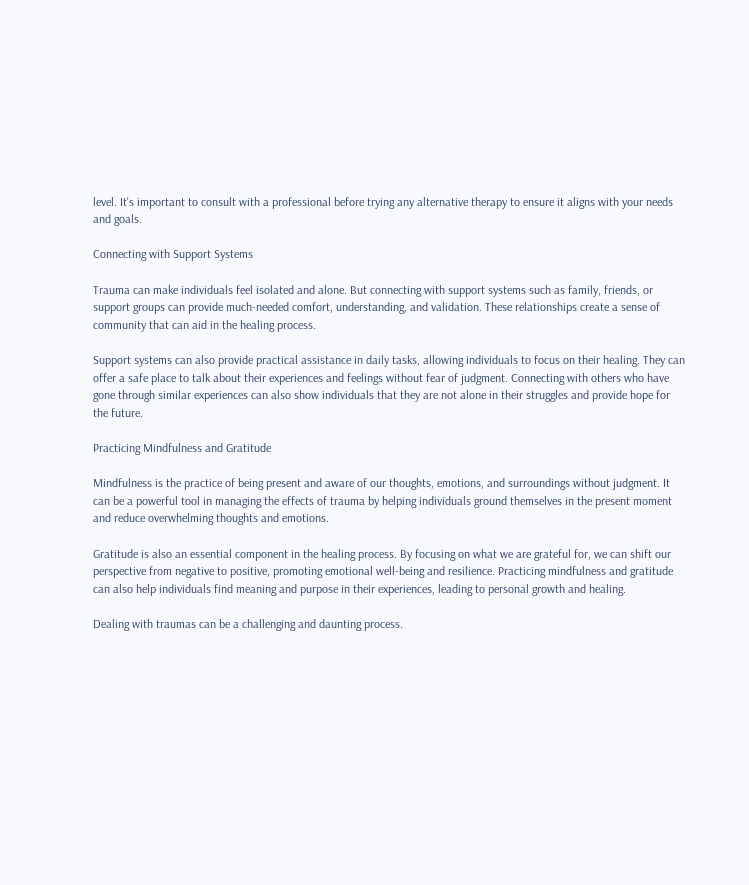level. It's important to consult with a professional before trying any alternative therapy to ensure it aligns with your needs and goals.

Connecting with Support Systems

Trauma can make individuals feel isolated and alone. But connecting with support systems such as family, friends, or support groups can provide much-needed comfort, understanding, and validation. These relationships create a sense of community that can aid in the healing process.

Support systems can also provide practical assistance in daily tasks, allowing individuals to focus on their healing. They can offer a safe place to talk about their experiences and feelings without fear of judgment. Connecting with others who have gone through similar experiences can also show individuals that they are not alone in their struggles and provide hope for the future.

Practicing Mindfulness and Gratitude

Mindfulness is the practice of being present and aware of our thoughts, emotions, and surroundings without judgment. It can be a powerful tool in managing the effects of trauma by helping individuals ground themselves in the present moment and reduce overwhelming thoughts and emotions.

Gratitude is also an essential component in the healing process. By focusing on what we are grateful for, we can shift our perspective from negative to positive, promoting emotional well-being and resilience. Practicing mindfulness and gratitude can also help individuals find meaning and purpose in their experiences, leading to personal growth and healing.

Dealing with traumas can be a challenging and daunting process.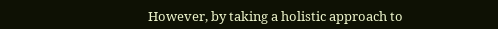However, by taking a holistic approach to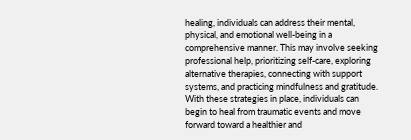healing, individuals can address their mental, physical, and emotional well-being in a comprehensive manner. This may involve seeking professional help, prioritizing self-care, exploring alternative therapies, connecting with support systems, and practicing mindfulness and gratitude. With these strategies in place, individuals can begin to heal from traumatic events and move forward toward a healthier and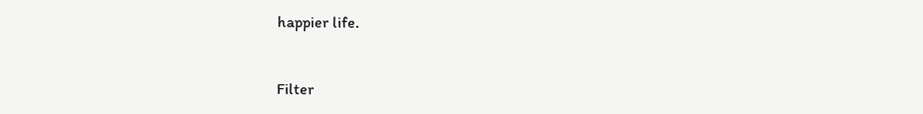happier life.


Filter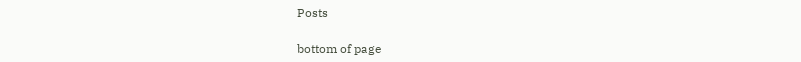Posts

bottom of page